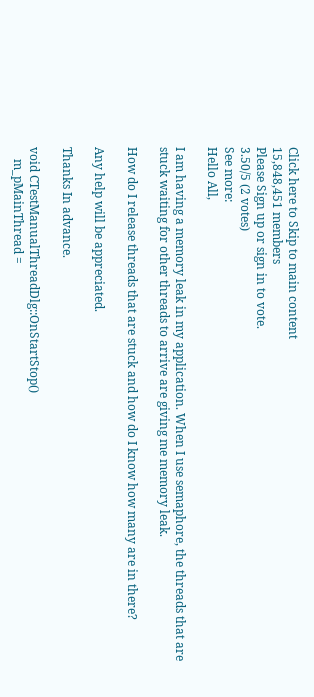Click here to Skip to main content
15,848,451 members
Please Sign up or sign in to vote.
3.50/5 (2 votes)
See more:
Hello All,

I am having a memory leak in my application. When I use semaphore, the threads that are stuck waiting for other threads to arrive are giving me memory leak.

How do I release threads that are stuck and how do I know how many are in there?

Any help will be appreciated.

Thanks In advance.

void CTestManualThreadDlg::OnStartStop()
    m_pMainThread =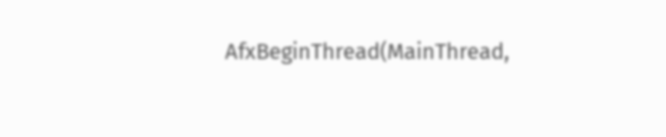AfxBeginThread(MainThread,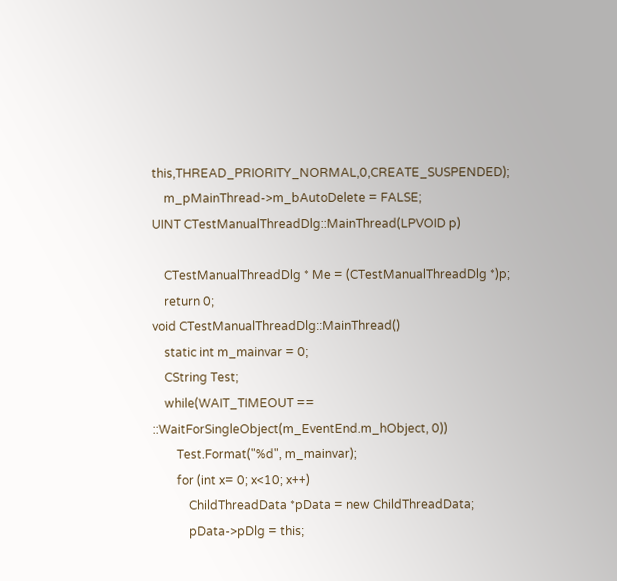this,THREAD_PRIORITY_NORMAL,0,CREATE_SUSPENDED);
    m_pMainThread->m_bAutoDelete = FALSE;
UINT CTestManualThreadDlg::MainThread(LPVOID p)

    CTestManualThreadDlg * Me = (CTestManualThreadDlg *)p;
    return 0;
void CTestManualThreadDlg::MainThread()
    static int m_mainvar = 0;
    CString Test;
    while(WAIT_TIMEOUT == ::WaitForSingleObject(m_EventEnd.m_hObject, 0))
        Test.Format("%d", m_mainvar);
        for (int x= 0; x<10; x++)
            ChildThreadData *pData = new ChildThreadData;
            pData->pDlg = this;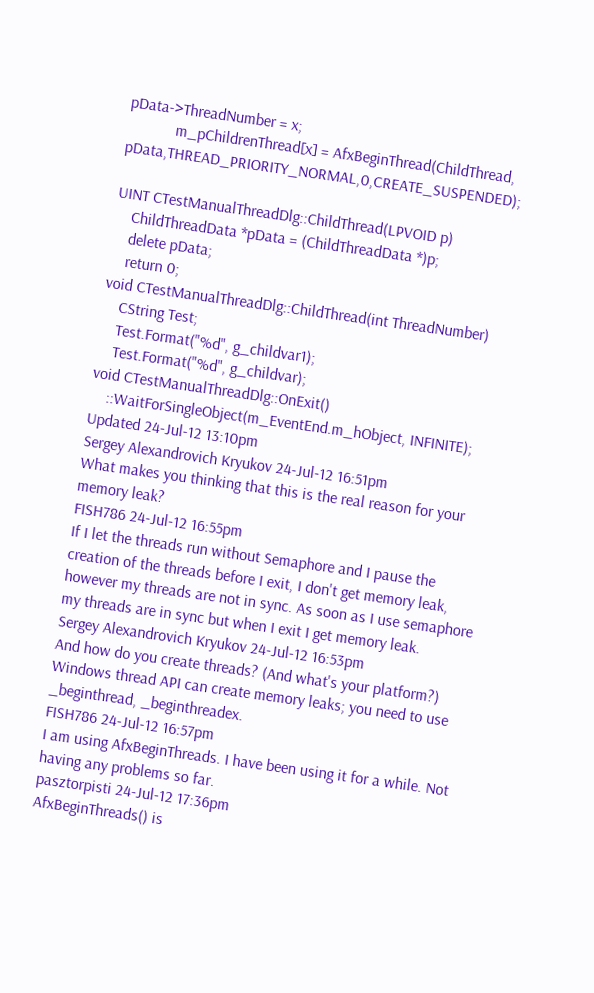pData->ThreadNumber = x;
            m_pChildrenThread[x] = AfxBeginThread(ChildThread, pData,THREAD_PRIORITY_NORMAL,0,CREATE_SUSPENDED);

UINT CTestManualThreadDlg::ChildThread(LPVOID p)
    ChildThreadData *pData = (ChildThreadData *)p;
    delete pData;
    return 0;
void CTestManualThreadDlg::ChildThread(int ThreadNumber)
    CString Test;
    Test.Format("%d", g_childvar1);
    Test.Format("%d", g_childvar);
void CTestManualThreadDlg::OnExit()
    ::WaitForSingleObject(m_EventEnd.m_hObject, INFINITE);
Updated 24-Jul-12 13:10pm
Sergey Alexandrovich Kryukov 24-Jul-12 16:51pm
What makes you thinking that this is the real reason for your memory leak?
FISH786 24-Jul-12 16:55pm
If I let the threads run without Semaphore and I pause the creation of the threads before I exit, I don't get memory leak, however my threads are not in sync. As soon as I use semaphore my threads are in sync but when I exit I get memory leak.
Sergey Alexandrovich Kryukov 24-Jul-12 16:53pm
And how do you create threads? (And what's your platform?) Windows thread API can create memory leaks; you need to use _beginthread, _beginthreadex.
FISH786 24-Jul-12 16:57pm
I am using AfxBeginThreads. I have been using it for a while. Not having any problems so far.
pasztorpisti 24-Jul-12 17:36pm
AfxBeginThreads() is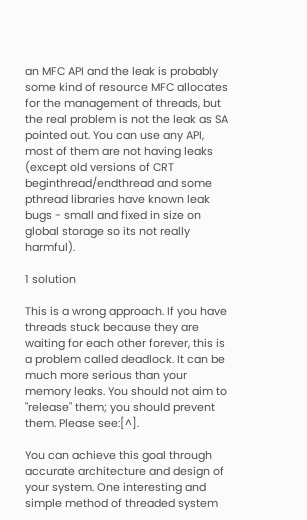an MFC API and the leak is probably some kind of resource MFC allocates for the management of threads, but the real problem is not the leak as SA pointed out. You can use any API, most of them are not having leaks (except old versions of CRT beginthread/endthread and some pthread libraries have known leak bugs - small and fixed in size on global storage so its not really harmful).

1 solution

This is a wrong approach. If you have threads stuck because they are waiting for each other forever, this is a problem called deadlock. It can be much more serious than your memory leaks. You should not aim to "release" them; you should prevent them. Please see:[^].

You can achieve this goal through accurate architecture and design of your system. One interesting and simple method of threaded system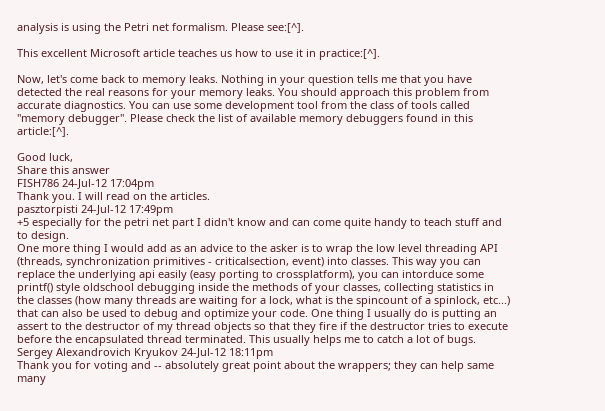analysis is using the Petri net formalism. Please see:[^].

This excellent Microsoft article teaches us how to use it in practice:[^].

Now, let's come back to memory leaks. Nothing in your question tells me that you have detected the real reasons for your memory leaks. You should approach this problem from accurate diagnostics. You can use some development tool from the class of tools called "memory debugger". Please check the list of available memory debuggers found in this article:[^].

Good luck,
Share this answer
FISH786 24-Jul-12 17:04pm
Thank you. I will read on the articles.
pasztorpisti 24-Jul-12 17:49pm
+5 especially for the petri net part I didn't know and can come quite handy to teach stuff and to design.
One more thing I would add as an advice to the asker is to wrap the low level threading API (threads, synchronization primitives - criticalsection, event) into classes. This way you can replace the underlying api easily (easy porting to crossplatform), you can intorduce some printf() style oldschool debugging inside the methods of your classes, collecting statistics in the classes (how many threads are waiting for a lock, what is the spincount of a spinlock, etc...) that can also be used to debug and optimize your code. One thing I usually do is putting an assert to the destructor of my thread objects so that they fire if the destructor tries to execute before the encapsulated thread terminated. This usually helps me to catch a lot of bugs.
Sergey Alexandrovich Kryukov 24-Jul-12 18:11pm
Thank you for voting and -- absolutely great point about the wrappers; they can help same many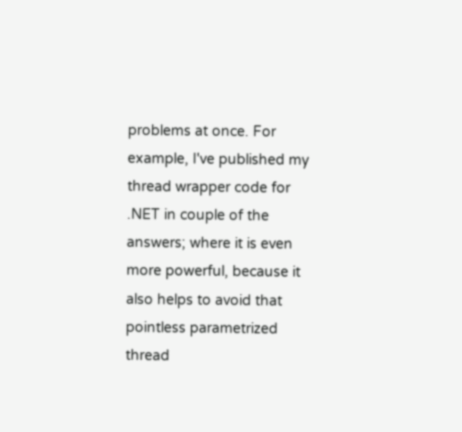problems at once. For example, I've published my thread wrapper code for .NET in couple of the answers; where it is even more powerful, because it also helps to avoid that pointless parametrized thread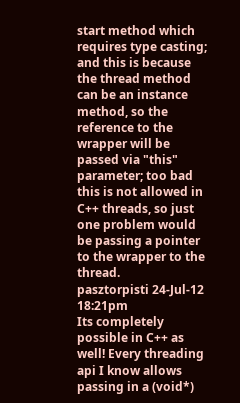start method which requires type casting; and this is because the thread method can be an instance method, so the reference to the wrapper will be passed via "this" parameter; too bad this is not allowed in C++ threads, so just one problem would be passing a pointer to the wrapper to the thread.
pasztorpisti 24-Jul-12 18:21pm
Its completely possible in C++ as well! Every threading api I know allows passing in a (void*)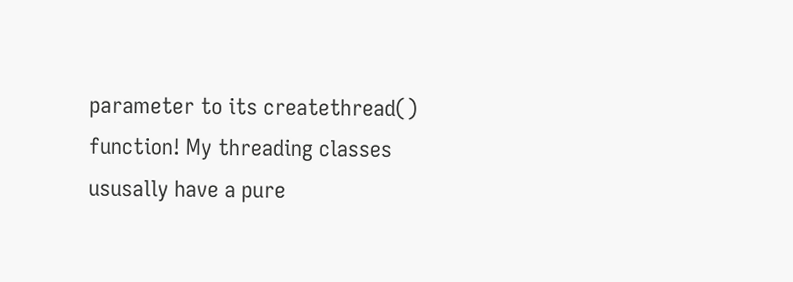parameter to its createthread() function! My threading classes ususally have a pure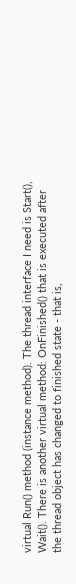virtual Run() method (instance method). The thread interface I need is Start(), Wait(). There is another virtual method: OnFinished() that is executed after the thread object has changed to finished state - that is,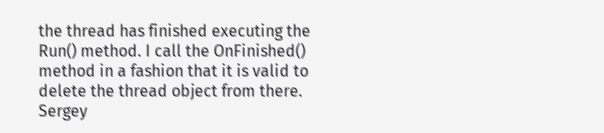the thread has finished executing the Run() method. I call the OnFinished() method in a fashion that it is valid to delete the thread object from there.
Sergey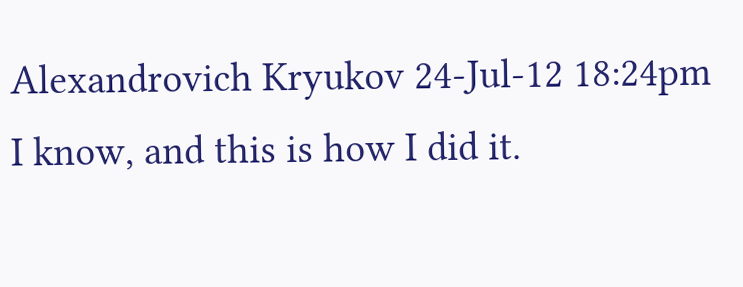Alexandrovich Kryukov 24-Jul-12 18:24pm
I know, and this is how I did it.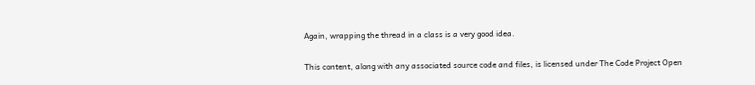Again, wrapping the thread in a class is a very good idea.

This content, along with any associated source code and files, is licensed under The Code Project Open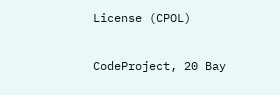License (CPOL)

CodeProject, 20 Bay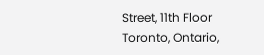Street, 11th Floor Toronto, Ontario,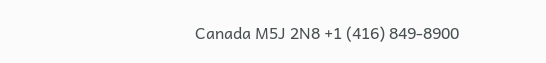Canada M5J 2N8 +1 (416) 849-8900